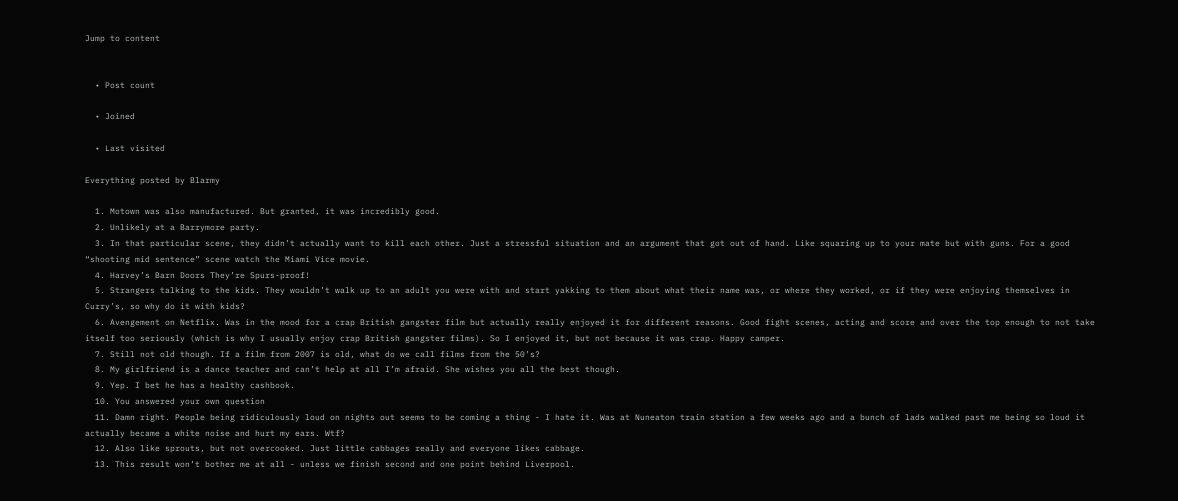Jump to content


  • Post count

  • Joined

  • Last visited

Everything posted by Blarmy

  1. Motown was also manufactured. But granted, it was incredibly good.
  2. Unlikely at a Barrymore party.
  3. In that particular scene, they didn’t actually want to kill each other. Just a stressful situation and an argument that got out of hand. Like squaring up to your mate but with guns. For a good “shooting mid sentence” scene watch the Miami Vice movie.
  4. Harvey’s Barn Doors They’re Spurs-proof!
  5. Strangers talking to the kids. They wouldn’t walk up to an adult you were with and start yakking to them about what their name was, or where they worked, or if they were enjoying themselves in Curry’s, so why do it with kids?
  6. Avengement on Netflix. Was in the mood for a crap British gangster film but actually really enjoyed it for different reasons. Good fight scenes, acting and score and over the top enough to not take itself too seriously (which is why I usually enjoy crap British gangster films). So I enjoyed it, but not because it was crap. Happy camper.
  7. Still not old though. If a film from 2007 is old, what do we call films from the 50’s?
  8. My girlfriend is a dance teacher and can’t help at all I’m afraid. She wishes you all the best though.
  9. Yep. I bet he has a healthy cashbook.
  10. You answered your own question
  11. Damn right. People being ridiculously loud on nights out seems to be coming a thing - I hate it. Was at Nuneaton train station a few weeks ago and a bunch of lads walked past me being so loud it actually became a white noise and hurt my ears. Wtf?
  12. Also like sprouts, but not overcooked. Just little cabbages really and everyone likes cabbage.
  13. This result won’t bother me at all - unless we finish second and one point behind Liverpool.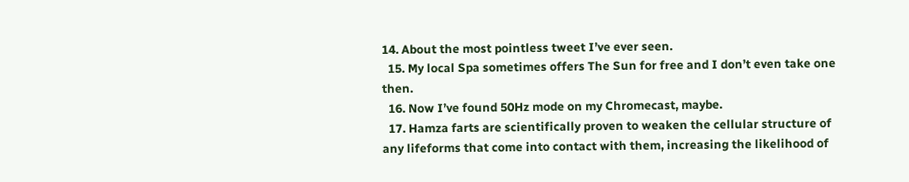14. About the most pointless tweet I’ve ever seen.
  15. My local Spa sometimes offers The Sun for free and I don’t even take one then.
  16. Now I’ve found 50Hz mode on my Chromecast, maybe.
  17. Hamza farts are scientifically proven to weaken the cellular structure of any lifeforms that come into contact with them, increasing the likelihood of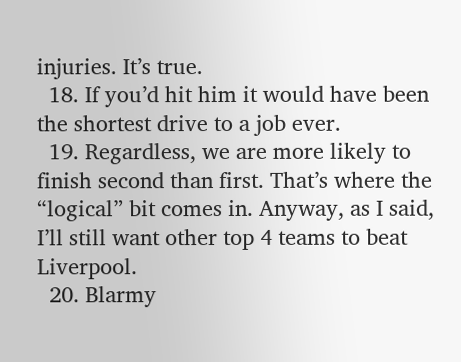injuries. It’s true.
  18. If you’d hit him it would have been the shortest drive to a job ever.
  19. Regardless, we are more likely to finish second than first. That’s where the “logical” bit comes in. Anyway, as I said, I’ll still want other top 4 teams to beat Liverpool.
  20. Blarmy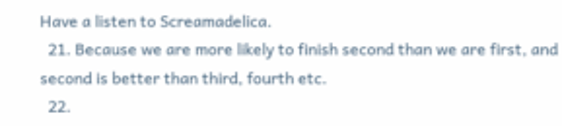Have a listen to Screamadelica.
  21. Because we are more likely to finish second than we are first, and second is better than third, fourth etc.
  22.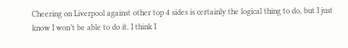Cheering on Liverpool against other top 4 sides is certainly the logical thing to do, but I just know I won’t be able to do it. I think I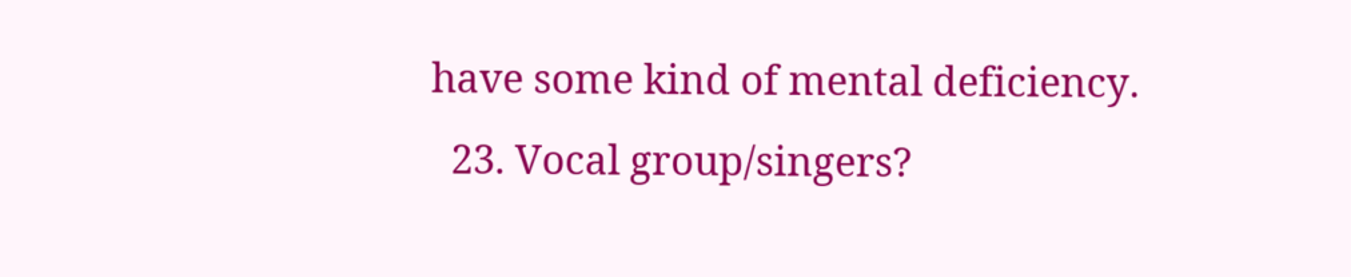have some kind of mental deficiency.
  23. Vocal group/singers?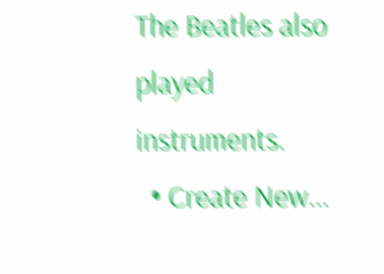The Beatles also played instruments.
  • Create New...